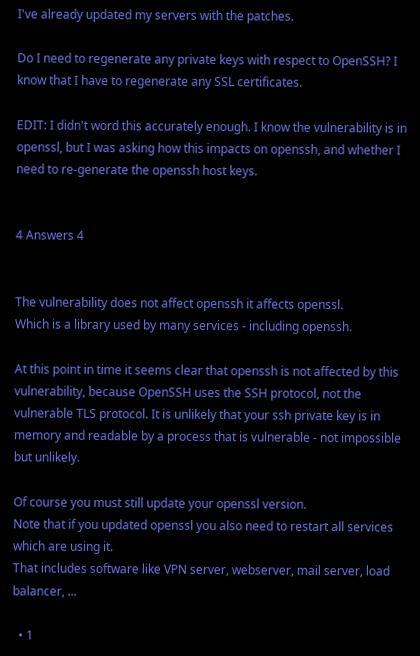I've already updated my servers with the patches.

Do I need to regenerate any private keys with respect to OpenSSH? I know that I have to regenerate any SSL certificates.

EDIT: I didn't word this accurately enough. I know the vulnerability is in openssl, but I was asking how this impacts on openssh, and whether I need to re-generate the openssh host keys.


4 Answers 4


The vulnerability does not affect openssh it affects openssl.
Which is a library used by many services - including openssh.

At this point in time it seems clear that openssh is not affected by this vulnerability, because OpenSSH uses the SSH protocol, not the vulnerable TLS protocol. It is unlikely that your ssh private key is in memory and readable by a process that is vulnerable - not impossible but unlikely.

Of course you must still update your openssl version.
Note that if you updated openssl you also need to restart all services which are using it.
That includes software like VPN server, webserver, mail server, load balancer, ...

  • 1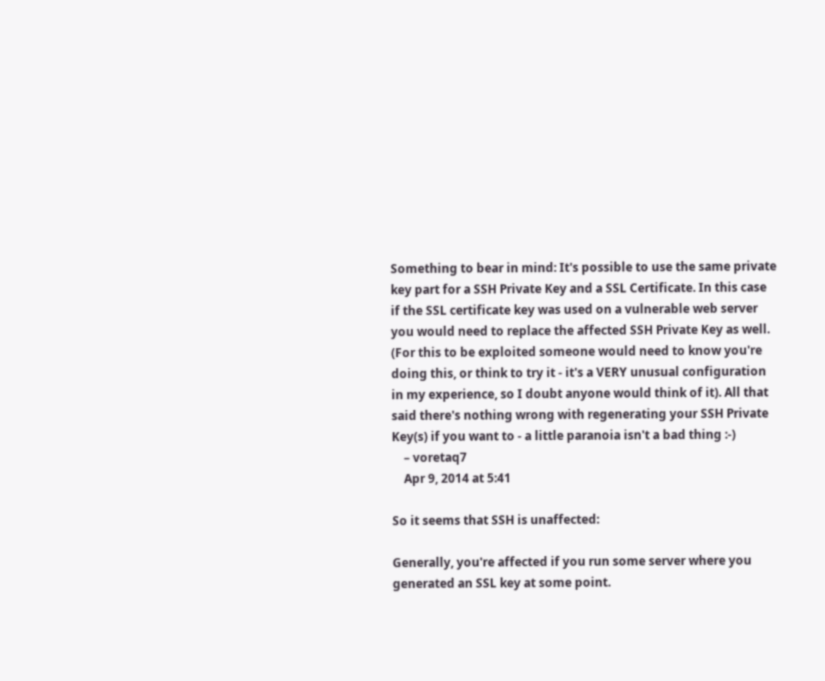Something to bear in mind: It's possible to use the same private key part for a SSH Private Key and a SSL Certificate. In this case if the SSL certificate key was used on a vulnerable web server you would need to replace the affected SSH Private Key as well. (For this to be exploited someone would need to know you're doing this, or think to try it - it's a VERY unusual configuration in my experience, so I doubt anyone would think of it). All that said there's nothing wrong with regenerating your SSH Private Key(s) if you want to - a little paranoia isn't a bad thing :-)
    – voretaq7
    Apr 9, 2014 at 5:41

So it seems that SSH is unaffected:

Generally, you're affected if you run some server where you generated an SSL key at some point.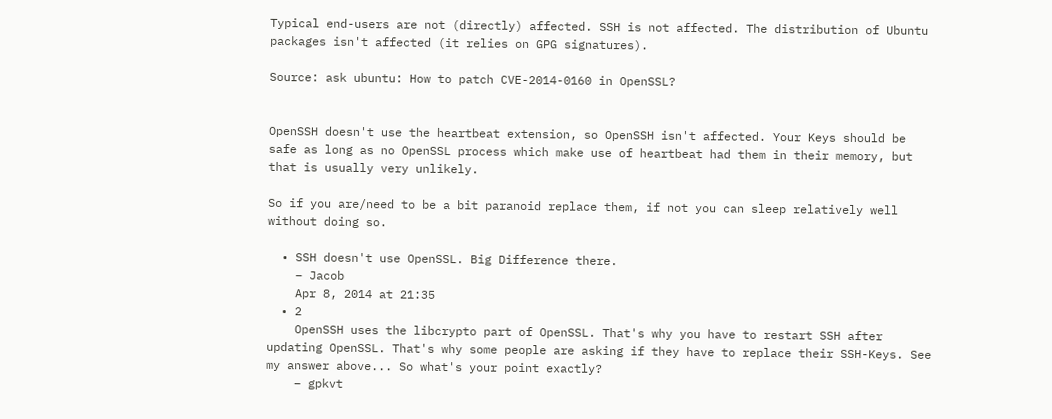Typical end-users are not (directly) affected. SSH is not affected. The distribution of Ubuntu packages isn't affected (it relies on GPG signatures).

Source: ask ubuntu: How to patch CVE-2014-0160 in OpenSSL?


OpenSSH doesn't use the heartbeat extension, so OpenSSH isn't affected. Your Keys should be safe as long as no OpenSSL process which make use of heartbeat had them in their memory, but that is usually very unlikely.

So if you are/need to be a bit paranoid replace them, if not you can sleep relatively well without doing so.

  • SSH doesn't use OpenSSL. Big Difference there.
    – Jacob
    Apr 8, 2014 at 21:35
  • 2
    OpenSSH uses the libcrypto part of OpenSSL. That's why you have to restart SSH after updating OpenSSL. That's why some people are asking if they have to replace their SSH-Keys. See my answer above... So what's your point exactly?
    – gpkvt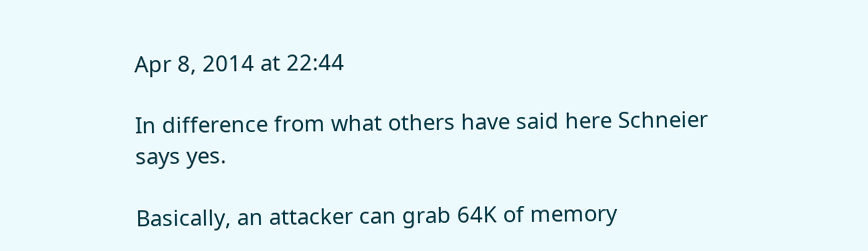Apr 8, 2014 at 22:44

In difference from what others have said here Schneier says yes.

Basically, an attacker can grab 64K of memory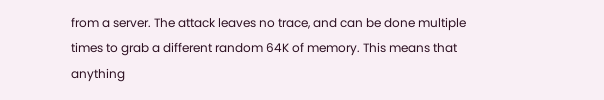from a server. The attack leaves no trace, and can be done multiple times to grab a different random 64K of memory. This means that anything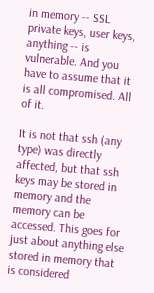in memory -- SSL private keys, user keys, anything -- is vulnerable. And you have to assume that it is all compromised. All of it.

It is not that ssh (any type) was directly affected, but that ssh keys may be stored in memory and the memory can be accessed. This goes for just about anything else stored in memory that is considered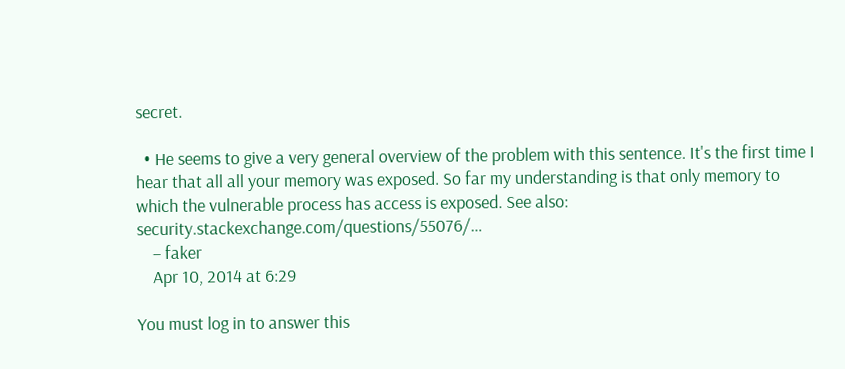secret.

  • He seems to give a very general overview of the problem with this sentence. It's the first time I hear that all all your memory was exposed. So far my understanding is that only memory to which the vulnerable process has access is exposed. See also: security.stackexchange.com/questions/55076/…
    – faker
    Apr 10, 2014 at 6:29

You must log in to answer this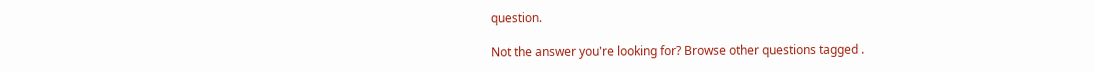question.

Not the answer you're looking for? Browse other questions tagged .